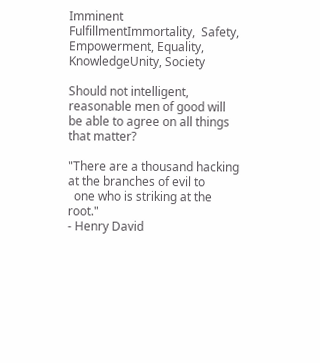Imminent FulfillmentImmortality,  Safety, Empowerment, Equality, KnowledgeUnity, Society

Should not intelligent, reasonable men of good will be able to agree on all things that matter?

"There are a thousand hacking at the branches of evil to
  one who is striking at the root."
- Henry David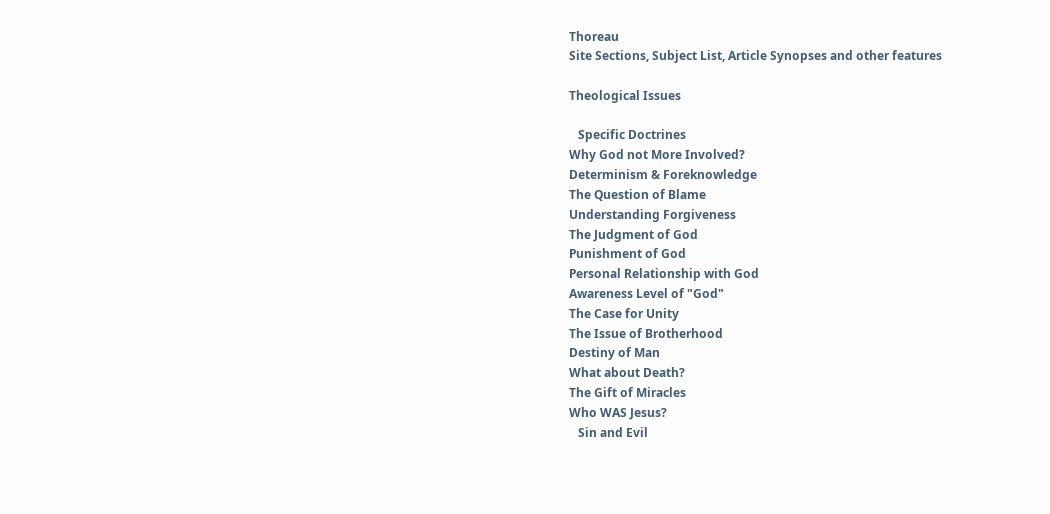Thoreau
Site Sections, Subject List, Article Synopses and other features

Theological Issues

   Specific Doctrines
Why God not More Involved?
Determinism & Foreknowledge
The Question of Blame
Understanding Forgiveness
The Judgment of God
Punishment of God
Personal Relationship with God
Awareness Level of "God"
The Case for Unity
The Issue of Brotherhood
Destiny of Man
What about Death?
The Gift of Miracles
Who WAS Jesus?
   Sin and Evil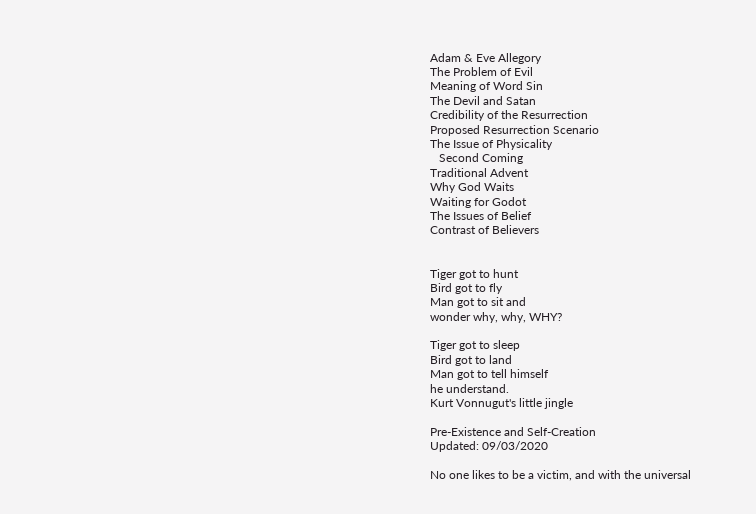Adam & Eve Allegory
The Problem of Evil
Meaning of Word Sin
The Devil and Satan
Credibility of the Resurrection
Proposed Resurrection Scenario
The Issue of Physicality
   Second Coming
Traditional Advent
Why God Waits
Waiting for Godot
The Issues of Belief
Contrast of Believers


Tiger got to hunt
Bird got to fly
Man got to sit and
wonder why, why, WHY?

Tiger got to sleep
Bird got to land
Man got to tell himself
he understand.
Kurt Vonnugut's little jingle

Pre-Existence and Self-Creation
Updated: 09/03/2020

No one likes to be a victim, and with the universal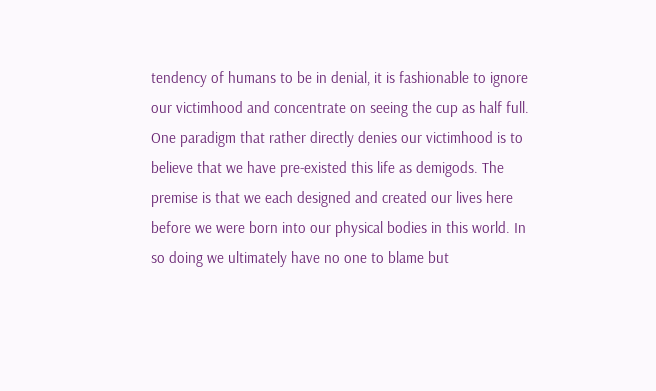tendency of humans to be in denial, it is fashionable to ignore our victimhood and concentrate on seeing the cup as half full. One paradigm that rather directly denies our victimhood is to believe that we have pre-existed this life as demigods. The premise is that we each designed and created our lives here before we were born into our physical bodies in this world. In so doing we ultimately have no one to blame but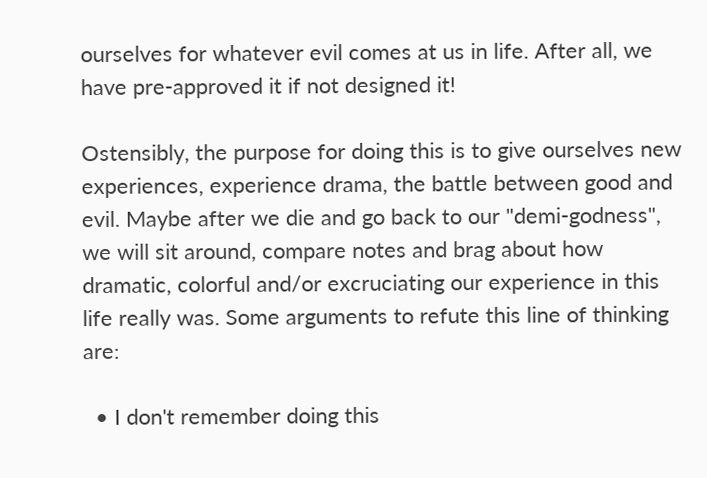ourselves for whatever evil comes at us in life. After all, we have pre-approved it if not designed it!

Ostensibly, the purpose for doing this is to give ourselves new experiences, experience drama, the battle between good and evil. Maybe after we die and go back to our "demi-godness", we will sit around, compare notes and brag about how dramatic, colorful and/or excruciating our experience in this life really was. Some arguments to refute this line of thinking are:

  • I don't remember doing this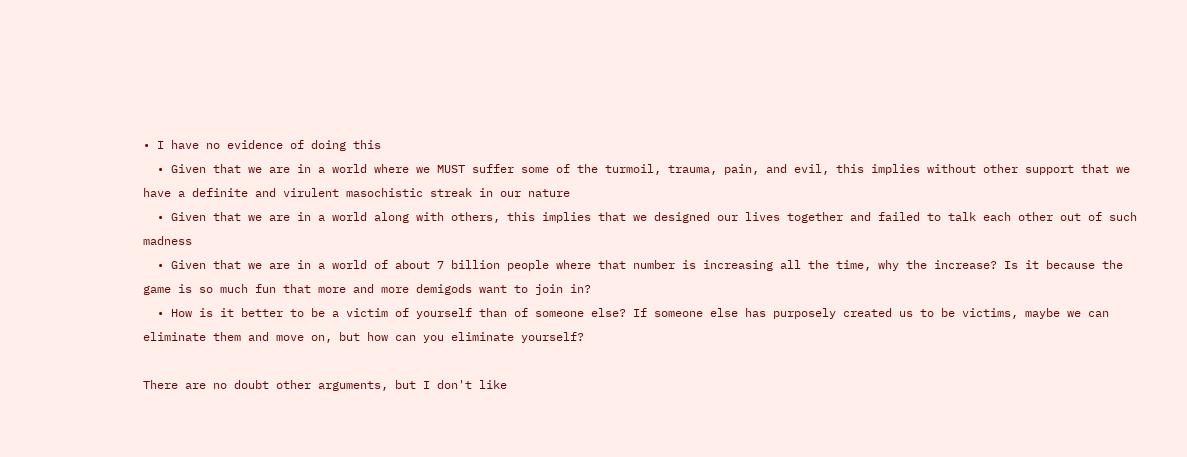• I have no evidence of doing this
  • Given that we are in a world where we MUST suffer some of the turmoil, trauma, pain, and evil, this implies without other support that we have a definite and virulent masochistic streak in our nature
  • Given that we are in a world along with others, this implies that we designed our lives together and failed to talk each other out of such madness
  • Given that we are in a world of about 7 billion people where that number is increasing all the time, why the increase? Is it because the game is so much fun that more and more demigods want to join in?
  • How is it better to be a victim of yourself than of someone else? If someone else has purposely created us to be victims, maybe we can eliminate them and move on, but how can you eliminate yourself?

There are no doubt other arguments, but I don't like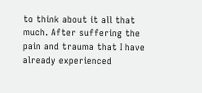to think about it all that much. After suffering the pain and trauma that I have already experienced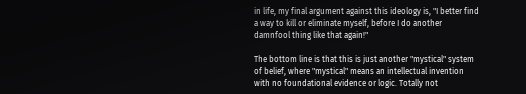in life, my final argument against this ideology is, "I better find a way to kill or eliminate myself, before I do another damnfool thing like that again!"

The bottom line is that this is just another "mystical" system of belief, where "mystical" means an intellectual invention with no foundational evidence or logic. Totally not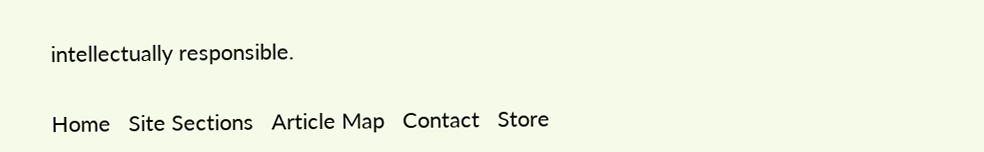intellectually responsible.

Home   Site Sections   Article Map   Contact   Store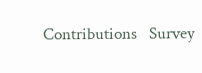Contributions   Survey